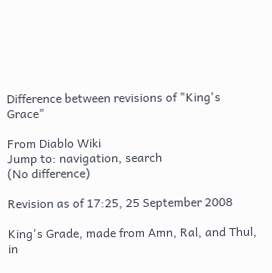Difference between revisions of "King's Grace"

From Diablo Wiki
Jump to: navigation, search
(No difference)

Revision as of 17:25, 25 September 2008

King's Grade, made from Amn, Ral, and Thul, in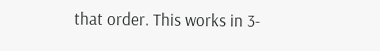that order. This works in 3-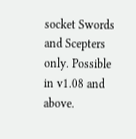socket Swords and Scepters only. Possible in v1.08 and above.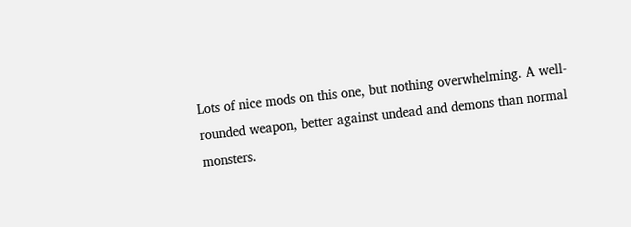Lots of nice mods on this one, but nothing overwhelming. A well-rounded weapon, better against undead and demons than normal monsters.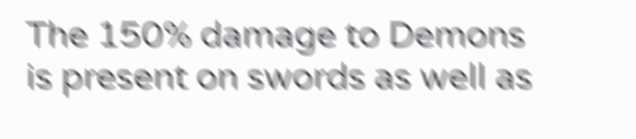The 150% damage to Demons is present on swords as well as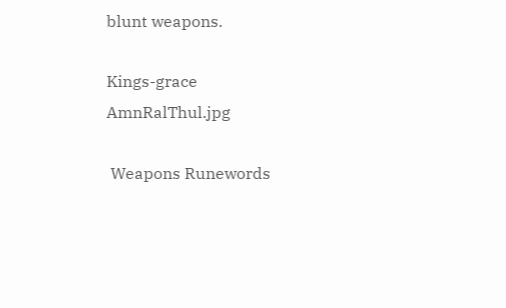blunt weapons.

Kings-grace AmnRalThul.jpg

 Weapons Runewords